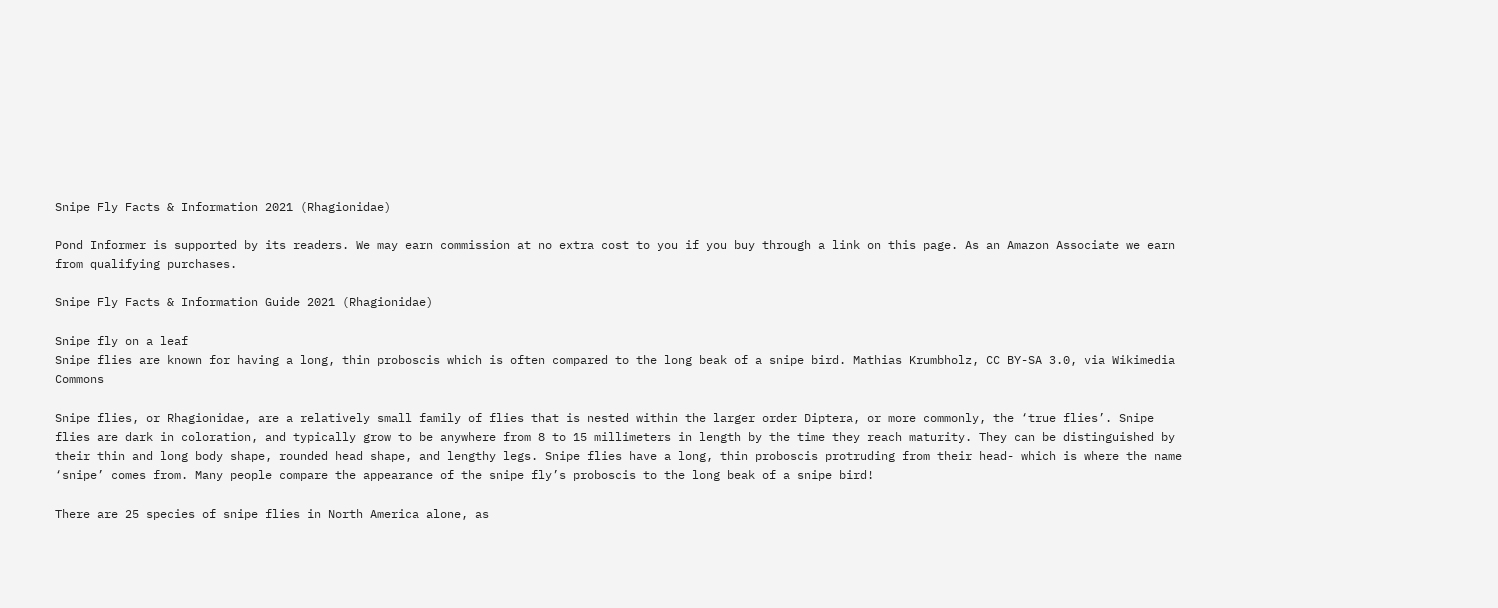Snipe Fly Facts & Information 2021 (Rhagionidae)

Pond Informer is supported by its readers. We may earn commission at no extra cost to you if you buy through a link on this page. As an Amazon Associate we earn from qualifying purchases.

Snipe Fly Facts & Information Guide 2021 (Rhagionidae)

Snipe fly on a leaf
Snipe flies are known for having a long, thin proboscis which is often compared to the long beak of a snipe bird. Mathias Krumbholz, CC BY-SA 3.0, via Wikimedia Commons

Snipe flies, or Rhagionidae, are a relatively small family of flies that is nested within the larger order Diptera, or more commonly, the ‘true flies’. Snipe flies are dark in coloration, and typically grow to be anywhere from 8 to 15 millimeters in length by the time they reach maturity. They can be distinguished by their thin and long body shape, rounded head shape, and lengthy legs. Snipe flies have a long, thin proboscis protruding from their head- which is where the name ‘snipe’ comes from. Many people compare the appearance of the snipe fly’s proboscis to the long beak of a snipe bird!

There are 25 species of snipe flies in North America alone, as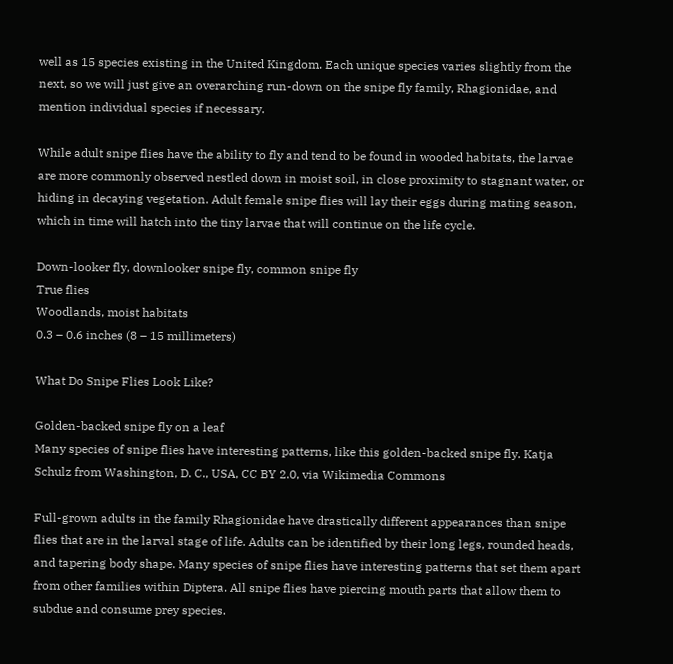well as 15 species existing in the United Kingdom. Each unique species varies slightly from the next, so we will just give an overarching run-down on the snipe fly family, Rhagionidae, and mention individual species if necessary.

While adult snipe flies have the ability to fly and tend to be found in wooded habitats, the larvae are more commonly observed nestled down in moist soil, in close proximity to stagnant water, or hiding in decaying vegetation. Adult female snipe flies will lay their eggs during mating season, which in time will hatch into the tiny larvae that will continue on the life cycle.

Down-looker fly, downlooker snipe fly, common snipe fly
True flies
Woodlands, moist habitats
0.3 – 0.6 inches (8 – 15 millimeters)

What Do Snipe Flies Look Like?

Golden-backed snipe fly on a leaf
Many species of snipe flies have interesting patterns, like this golden-backed snipe fly. Katja Schulz from Washington, D. C., USA, CC BY 2.0, via Wikimedia Commons

Full-grown adults in the family Rhagionidae have drastically different appearances than snipe flies that are in the larval stage of life. Adults can be identified by their long legs, rounded heads, and tapering body shape. Many species of snipe flies have interesting patterns that set them apart from other families within Diptera. All snipe flies have piercing mouth parts that allow them to subdue and consume prey species.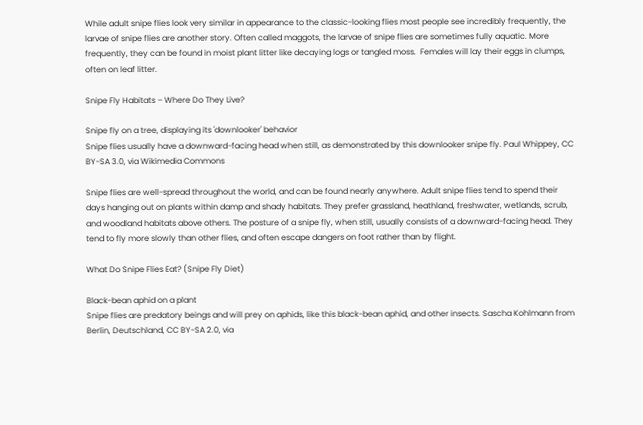While adult snipe flies look very similar in appearance to the classic-looking flies most people see incredibly frequently, the larvae of snipe flies are another story. Often called maggots, the larvae of snipe flies are sometimes fully aquatic. More frequently, they can be found in moist plant litter like decaying logs or tangled moss.  Females will lay their eggs in clumps, often on leaf litter.

Snipe Fly Habitats – Where Do They Live?

Snipe fly on a tree, displaying its 'downlooker' behavior
Snipe flies usually have a downward-facing head when still, as demonstrated by this downlooker snipe fly. Paul Whippey, CC BY-SA 3.0, via Wikimedia Commons

Snipe flies are well-spread throughout the world, and can be found nearly anywhere. Adult snipe flies tend to spend their days hanging out on plants within damp and shady habitats. They prefer grassland, heathland, freshwater, wetlands, scrub, and woodland habitats above others. The posture of a snipe fly, when still, usually consists of a downward-facing head. They tend to fly more slowly than other flies, and often escape dangers on foot rather than by flight.

What Do Snipe Flies Eat? (Snipe Fly Diet)

Black-bean aphid on a plant
Snipe flies are predatory beings and will prey on aphids, like this black-bean aphid, and other insects. Sascha Kohlmann from Berlin, Deutschland, CC BY-SA 2.0, via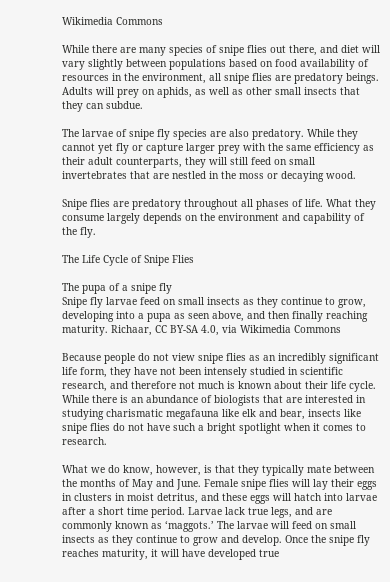Wikimedia Commons

While there are many species of snipe flies out there, and diet will vary slightly between populations based on food availability of resources in the environment, all snipe flies are predatory beings. Adults will prey on aphids, as well as other small insects that they can subdue.

The larvae of snipe fly species are also predatory. While they cannot yet fly or capture larger prey with the same efficiency as their adult counterparts, they will still feed on small invertebrates that are nestled in the moss or decaying wood.

Snipe flies are predatory throughout all phases of life. What they consume largely depends on the environment and capability of the fly.

The Life Cycle of Snipe Flies

The pupa of a snipe fly
Snipe fly larvae feed on small insects as they continue to grow, developing into a pupa as seen above, and then finally reaching maturity. Richaar, CC BY-SA 4.0, via Wikimedia Commons

Because people do not view snipe flies as an incredibly significant life form, they have not been intensely studied in scientific research, and therefore not much is known about their life cycle. While there is an abundance of biologists that are interested in studying charismatic megafauna like elk and bear, insects like snipe flies do not have such a bright spotlight when it comes to research.

What we do know, however, is that they typically mate between the months of May and June. Female snipe flies will lay their eggs in clusters in moist detritus, and these eggs will hatch into larvae after a short time period. Larvae lack true legs, and are commonly known as ‘maggots.’ The larvae will feed on small insects as they continue to grow and develop. Once the snipe fly reaches maturity, it will have developed true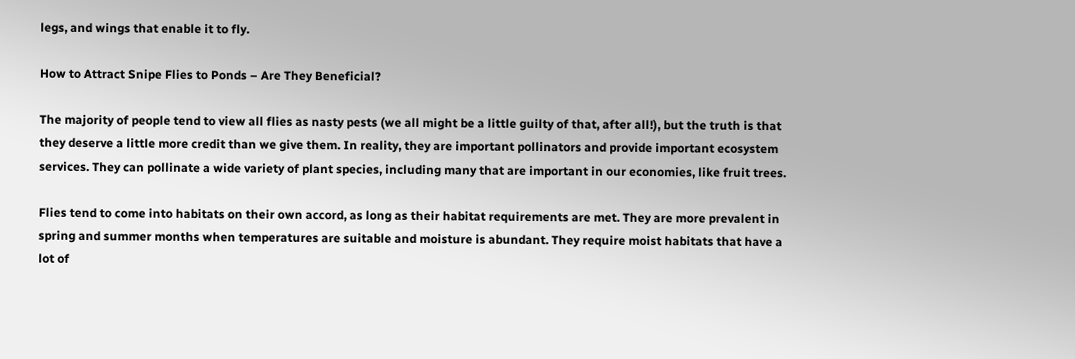legs, and wings that enable it to fly.

How to Attract Snipe Flies to Ponds – Are They Beneficial?

The majority of people tend to view all flies as nasty pests (we all might be a little guilty of that, after all!), but the truth is that they deserve a little more credit than we give them. In reality, they are important pollinators and provide important ecosystem services. They can pollinate a wide variety of plant species, including many that are important in our economies, like fruit trees.

Flies tend to come into habitats on their own accord, as long as their habitat requirements are met. They are more prevalent in spring and summer months when temperatures are suitable and moisture is abundant. They require moist habitats that have a lot of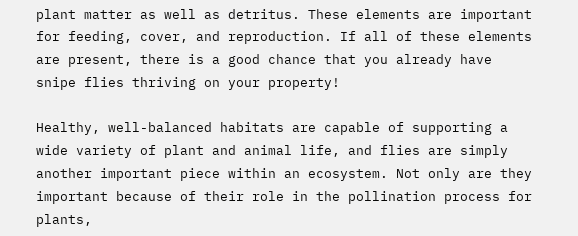plant matter as well as detritus. These elements are important for feeding, cover, and reproduction. If all of these elements are present, there is a good chance that you already have snipe flies thriving on your property!

Healthy, well-balanced habitats are capable of supporting a wide variety of plant and animal life, and flies are simply another important piece within an ecosystem. Not only are they important because of their role in the pollination process for plants,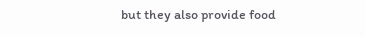but they also provide food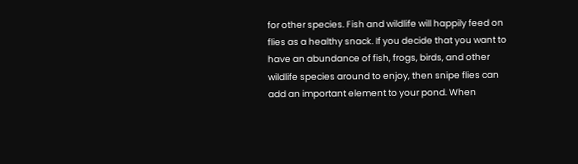for other species. Fish and wildlife will happily feed on flies as a healthy snack. If you decide that you want to have an abundance of fish, frogs, birds, and other wildlife species around to enjoy, then snipe flies can add an important element to your pond. When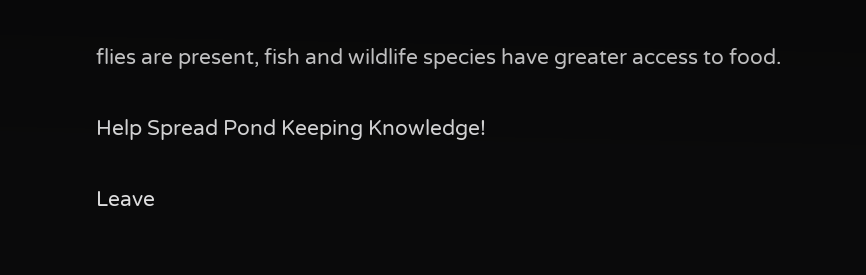flies are present, fish and wildlife species have greater access to food.

Help Spread Pond Keeping Knowledge!

Leave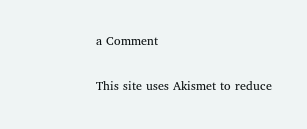a Comment

This site uses Akismet to reduce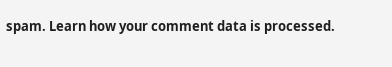spam. Learn how your comment data is processed.